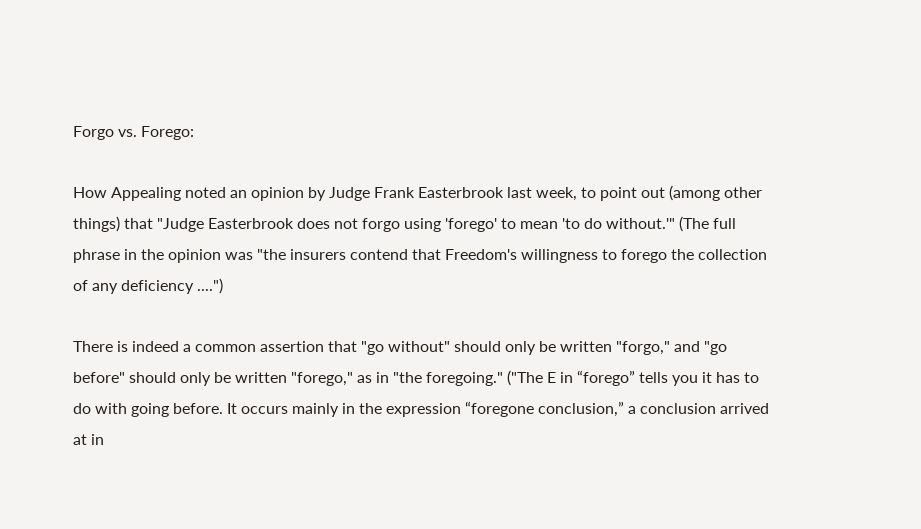Forgo vs. Forego:

How Appealing noted an opinion by Judge Frank Easterbrook last week, to point out (among other things) that "Judge Easterbrook does not forgo using 'forego' to mean 'to do without.'" (The full phrase in the opinion was "the insurers contend that Freedom's willingness to forego the collection of any deficiency ....")

There is indeed a common assertion that "go without" should only be written "forgo," and "go before" should only be written "forego," as in "the foregoing." ("The E in “forego” tells you it has to do with going before. It occurs mainly in the expression “foregone conclusion,” a conclusion arrived at in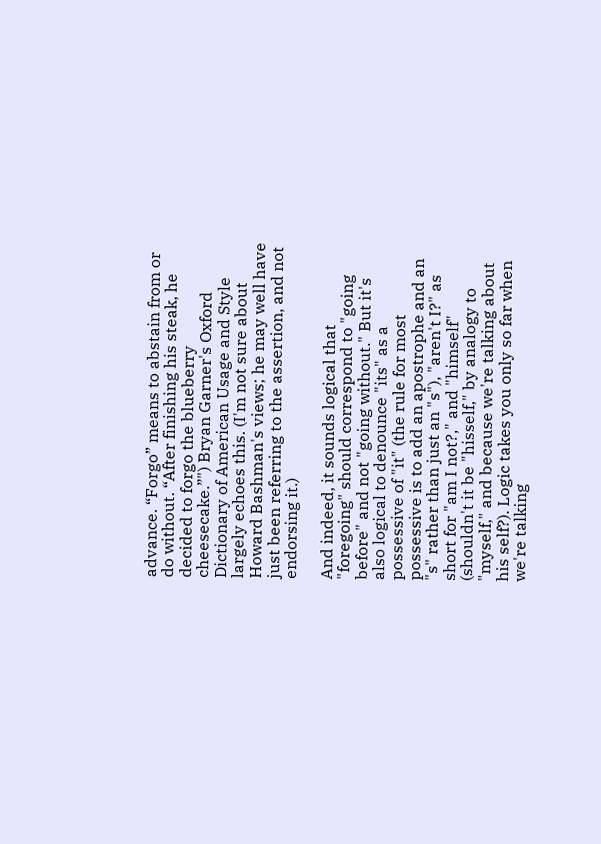advance. “Forgo” means to abstain from or do without. “After finishing his steak, he decided to forgo the blueberry cheesecake.”") Bryan Garner's Oxford Dictionary of American Usage and Style largely echoes this. (I'm not sure about Howard Bashman's views; he may well have just been referring to the assertion, and not endorsing it.)

And indeed, it sounds logical that "foregoing" should correspond to "going before" and not "going without." But it's also logical to denounce "its" as a possessive of "it" (the rule for most possessive is to add an apostrophe and an "s" rather than just an "s"), "aren't I?" as short for "am I not?," and "himself" (shouldn't it be "hisself," by analogy to "myself," and because we're talking about his self?). Logic takes you only so far when we're talking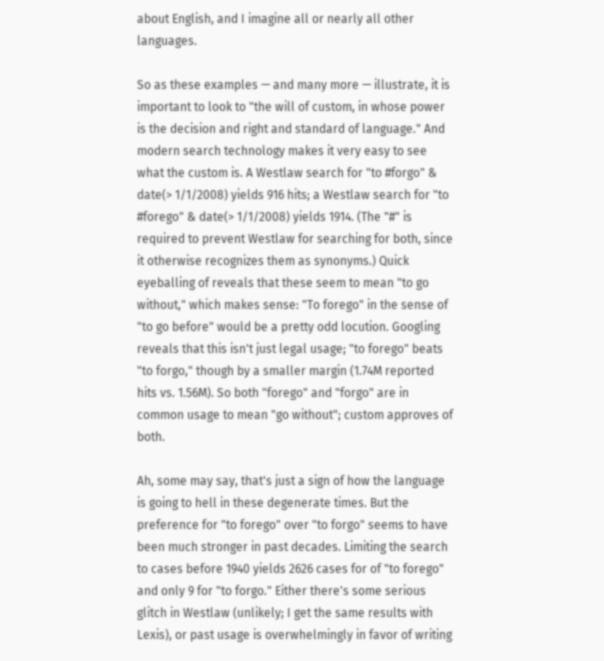about English, and I imagine all or nearly all other languages.

So as these examples — and many more — illustrate, it is important to look to "the will of custom, in whose power is the decision and right and standard of language." And modern search technology makes it very easy to see what the custom is. A Westlaw search for "to #forgo" & date(> 1/1/2008) yields 916 hits; a Westlaw search for "to #forego" & date(> 1/1/2008) yields 1914. (The "#" is required to prevent Westlaw for searching for both, since it otherwise recognizes them as synonyms.) Quick eyeballing of reveals that these seem to mean "to go without," which makes sense: "To forego" in the sense of "to go before" would be a pretty odd locution. Googling reveals that this isn't just legal usage; "to forego" beats "to forgo," though by a smaller margin (1.74M reported hits vs. 1.56M). So both "forego" and "forgo" are in common usage to mean "go without"; custom approves of both.

Ah, some may say, that's just a sign of how the language is going to hell in these degenerate times. But the preference for "to forego" over "to forgo" seems to have been much stronger in past decades. Limiting the search to cases before 1940 yields 2626 cases for of "to forego" and only 9 for "to forgo." Either there's some serious glitch in Westlaw (unlikely; I get the same results with Lexis), or past usage is overwhelmingly in favor of writing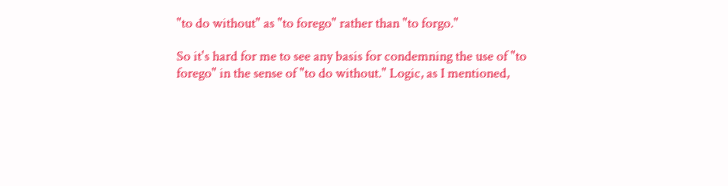"to do without" as "to forego" rather than "to forgo."

So it's hard for me to see any basis for condemning the use of "to forego" in the sense of "to do without." Logic, as I mentioned,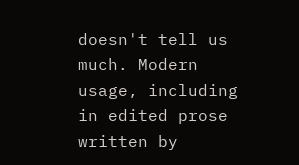doesn't tell us much. Modern usage, including in edited prose written by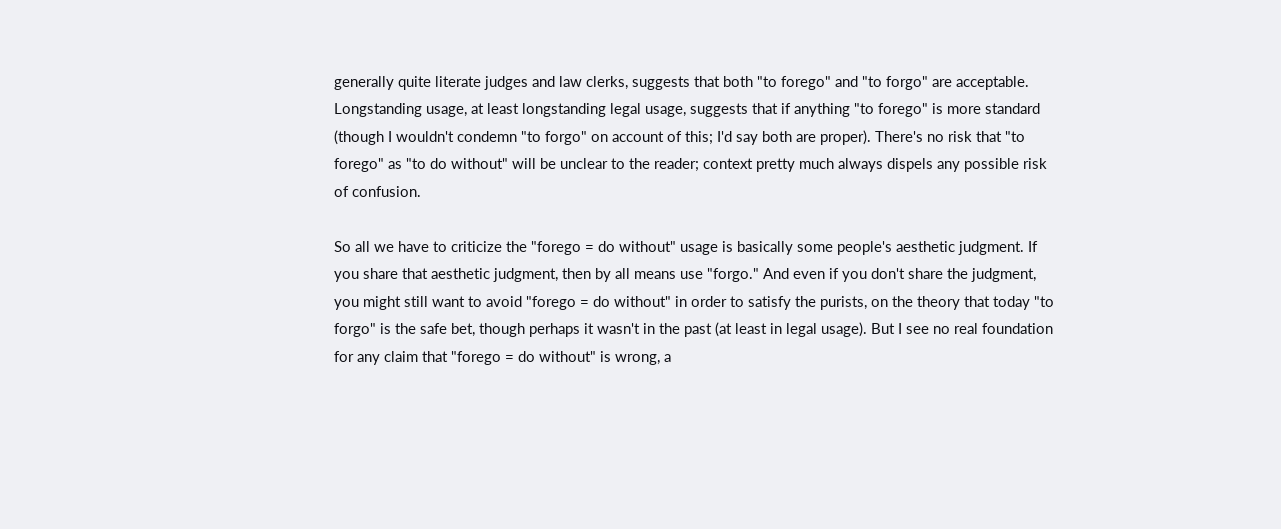generally quite literate judges and law clerks, suggests that both "to forego" and "to forgo" are acceptable. Longstanding usage, at least longstanding legal usage, suggests that if anything "to forego" is more standard (though I wouldn't condemn "to forgo" on account of this; I'd say both are proper). There's no risk that "to forego" as "to do without" will be unclear to the reader; context pretty much always dispels any possible risk of confusion.

So all we have to criticize the "forego = do without" usage is basically some people's aesthetic judgment. If you share that aesthetic judgment, then by all means use "forgo." And even if you don't share the judgment, you might still want to avoid "forego = do without" in order to satisfy the purists, on the theory that today "to forgo" is the safe bet, though perhaps it wasn't in the past (at least in legal usage). But I see no real foundation for any claim that "forego = do without" is wrong, a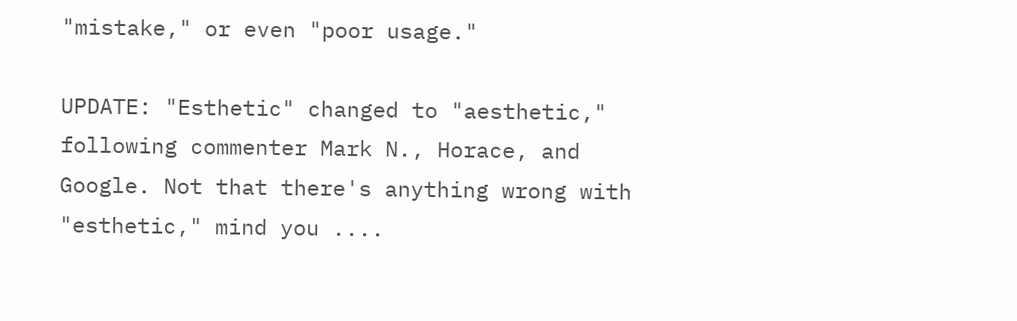"mistake," or even "poor usage."

UPDATE: "Esthetic" changed to "aesthetic," following commenter Mark N., Horace, and Google. Not that there's anything wrong with "esthetic," mind you ....